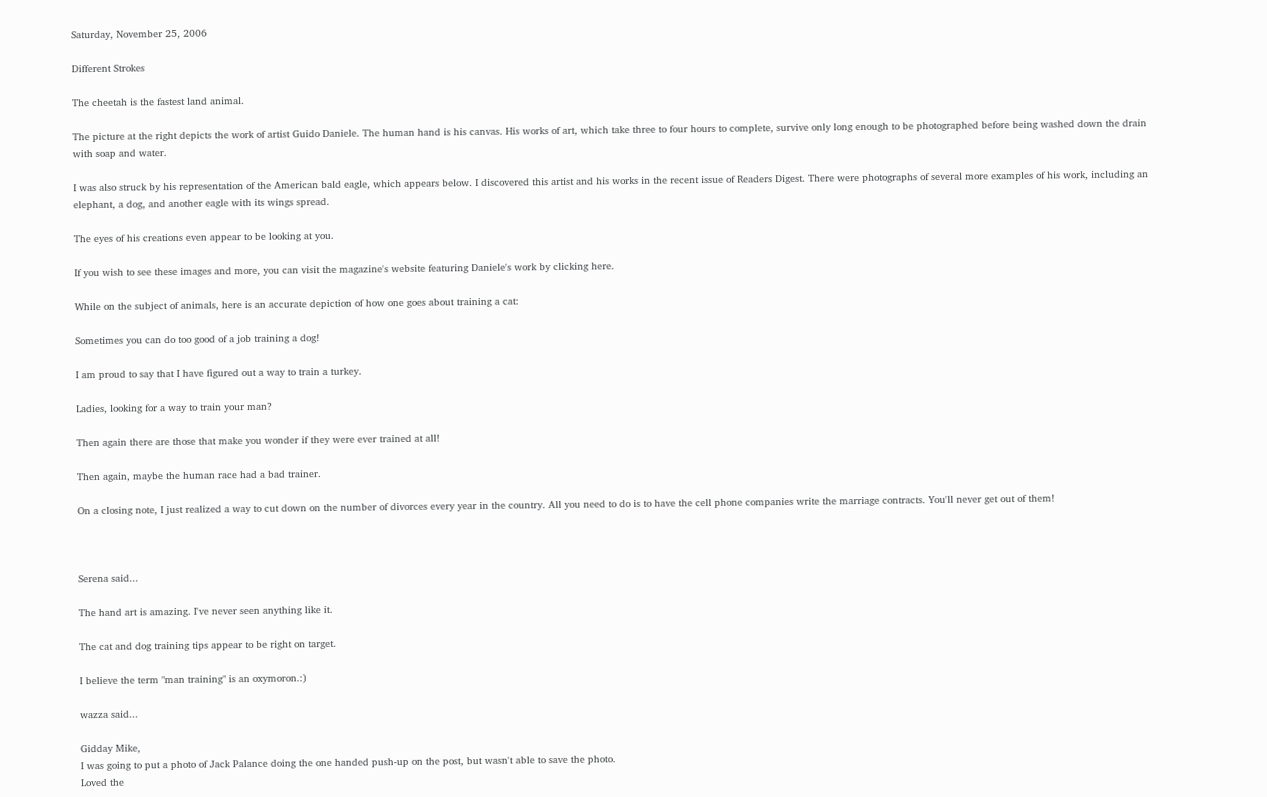Saturday, November 25, 2006

Different Strokes

The cheetah is the fastest land animal.

The picture at the right depicts the work of artist Guido Daniele. The human hand is his canvas. His works of art, which take three to four hours to complete, survive only long enough to be photographed before being washed down the drain with soap and water.

I was also struck by his representation of the American bald eagle, which appears below. I discovered this artist and his works in the recent issue of Readers Digest. There were photographs of several more examples of his work, including an elephant, a dog, and another eagle with its wings spread.

The eyes of his creations even appear to be looking at you.

If you wish to see these images and more, you can visit the magazine's website featuring Daniele's work by clicking here.

While on the subject of animals, here is an accurate depiction of how one goes about training a cat:

Sometimes you can do too good of a job training a dog!

I am proud to say that I have figured out a way to train a turkey.

Ladies, looking for a way to train your man?

Then again there are those that make you wonder if they were ever trained at all!

Then again, maybe the human race had a bad trainer.

On a closing note, I just realized a way to cut down on the number of divorces every year in the country. All you need to do is to have the cell phone companies write the marriage contracts. You'll never get out of them!



Serena said...

The hand art is amazing. I've never seen anything like it.

The cat and dog training tips appear to be right on target.

I believe the term "man training" is an oxymoron.:)

wazza said...

Gidday Mike,
I was going to put a photo of Jack Palance doing the one handed push-up on the post, but wasn't able to save the photo.
Loved the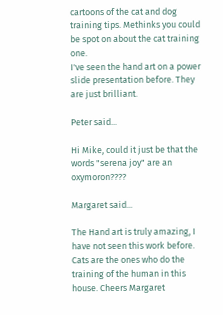cartoons of the cat and dog training tips. Methinks you could be spot on about the cat training one.
I've seen the hand art on a power slide presentation before. They are just brilliant.

Peter said...

Hi Mike, could it just be that the words "serena joy" are an oxymoron????

Margaret said...

The Hand art is truly amazing, I have not seen this work before. Cats are the ones who do the training of the human in this house. Cheers Margaret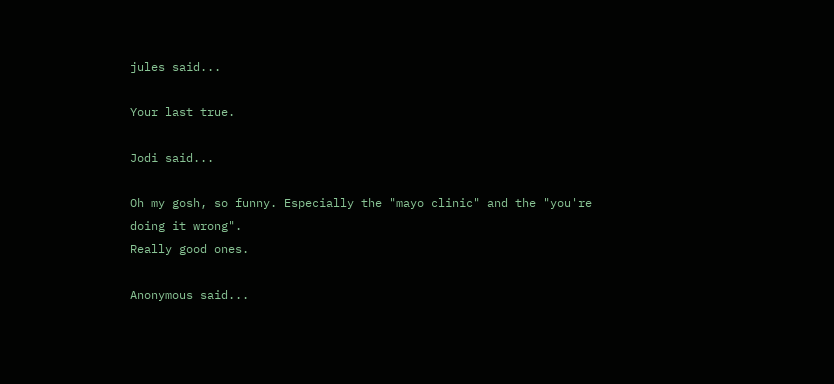jules said...

Your last true.

Jodi said...

Oh my gosh, so funny. Especially the "mayo clinic" and the "you're doing it wrong".
Really good ones.

Anonymous said...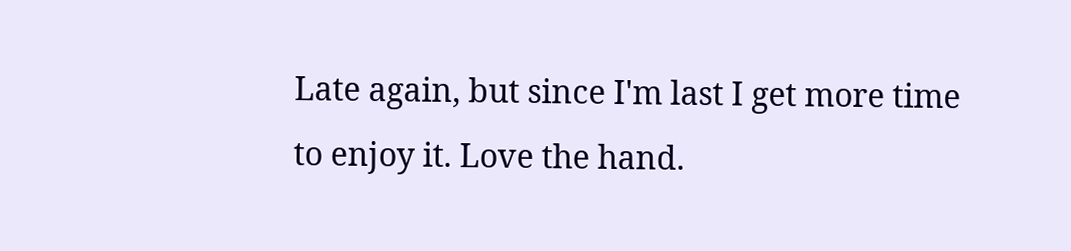Late again, but since I'm last I get more time to enjoy it. Love the hand.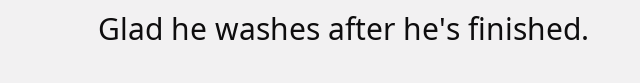Glad he washes after he's finished.